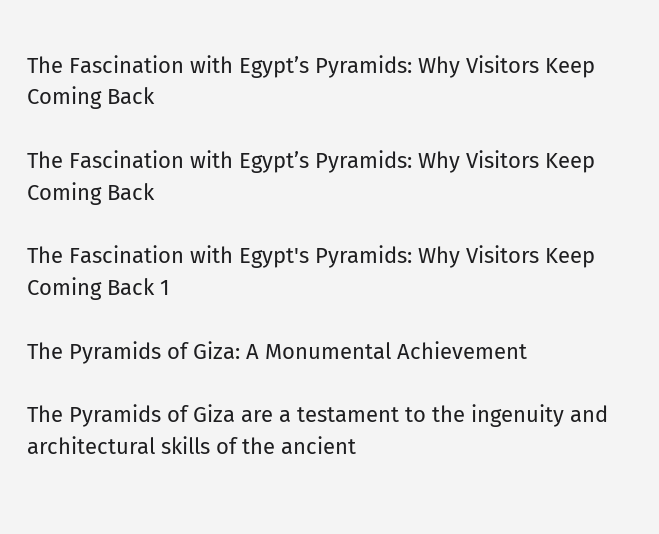The Fascination with Egypt’s Pyramids: Why Visitors Keep Coming Back

The Fascination with Egypt’s Pyramids: Why Visitors Keep Coming Back

The Fascination with Egypt's Pyramids: Why Visitors Keep Coming Back 1

The Pyramids of Giza: A Monumental Achievement

The Pyramids of Giza are a testament to the ingenuity and architectural skills of the ancient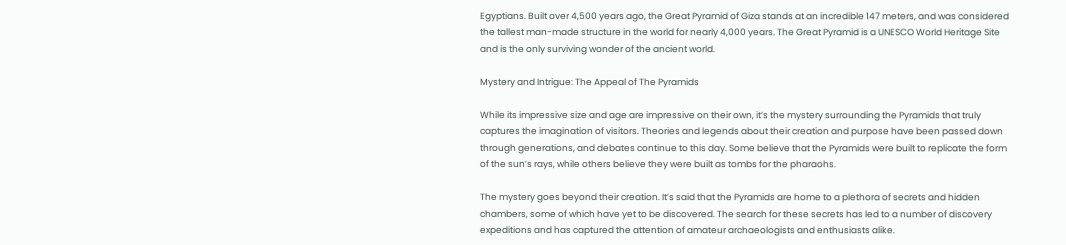Egyptians. Built over 4,500 years ago, the Great Pyramid of Giza stands at an incredible 147 meters, and was considered the tallest man-made structure in the world for nearly 4,000 years. The Great Pyramid is a UNESCO World Heritage Site and is the only surviving wonder of the ancient world.

Mystery and Intrigue: The Appeal of The Pyramids

While its impressive size and age are impressive on their own, it’s the mystery surrounding the Pyramids that truly captures the imagination of visitors. Theories and legends about their creation and purpose have been passed down through generations, and debates continue to this day. Some believe that the Pyramids were built to replicate the form of the sun’s rays, while others believe they were built as tombs for the pharaohs.

The mystery goes beyond their creation. It’s said that the Pyramids are home to a plethora of secrets and hidden chambers, some of which have yet to be discovered. The search for these secrets has led to a number of discovery expeditions and has captured the attention of amateur archaeologists and enthusiasts alike.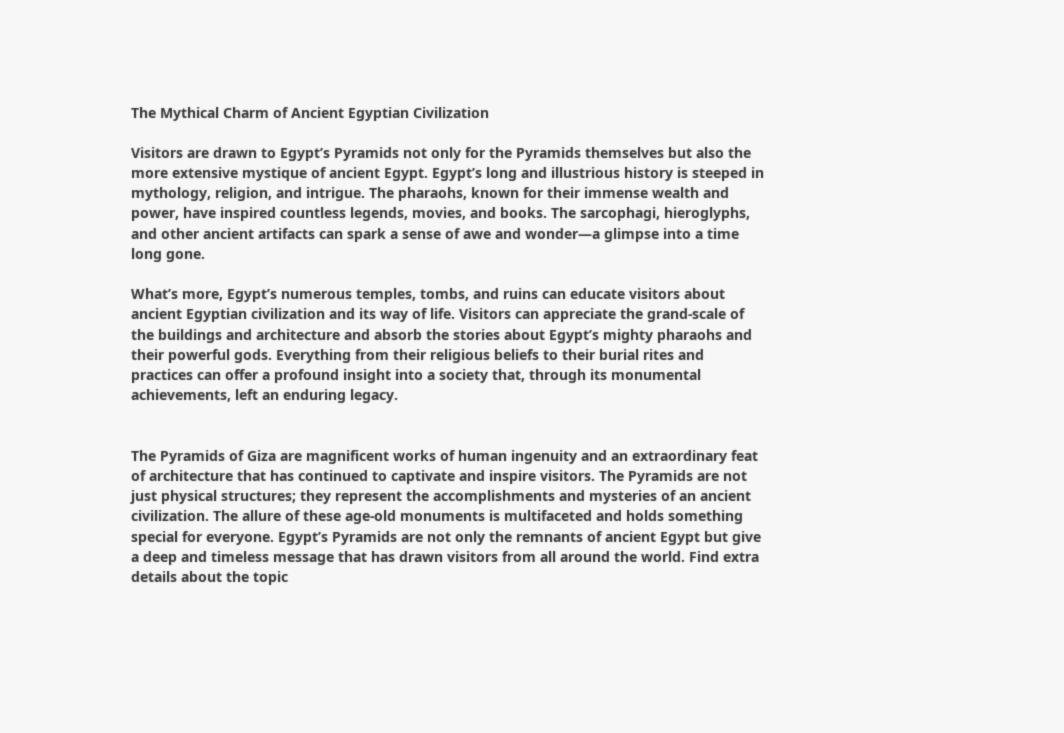The Mythical Charm of Ancient Egyptian Civilization

Visitors are drawn to Egypt’s Pyramids not only for the Pyramids themselves but also the more extensive mystique of ancient Egypt. Egypt’s long and illustrious history is steeped in mythology, religion, and intrigue. The pharaohs, known for their immense wealth and power, have inspired countless legends, movies, and books. The sarcophagi, hieroglyphs, and other ancient artifacts can spark a sense of awe and wonder—a glimpse into a time long gone.

What’s more, Egypt’s numerous temples, tombs, and ruins can educate visitors about ancient Egyptian civilization and its way of life. Visitors can appreciate the grand-scale of the buildings and architecture and absorb the stories about Egypt’s mighty pharaohs and their powerful gods. Everything from their religious beliefs to their burial rites and practices can offer a profound insight into a society that, through its monumental achievements, left an enduring legacy.


The Pyramids of Giza are magnificent works of human ingenuity and an extraordinary feat of architecture that has continued to captivate and inspire visitors. The Pyramids are not just physical structures; they represent the accomplishments and mysteries of an ancient civilization. The allure of these age-old monuments is multifaceted and holds something special for everyone. Egypt’s Pyramids are not only the remnants of ancient Egypt but give a deep and timeless message that has drawn visitors from all around the world. Find extra details about the topic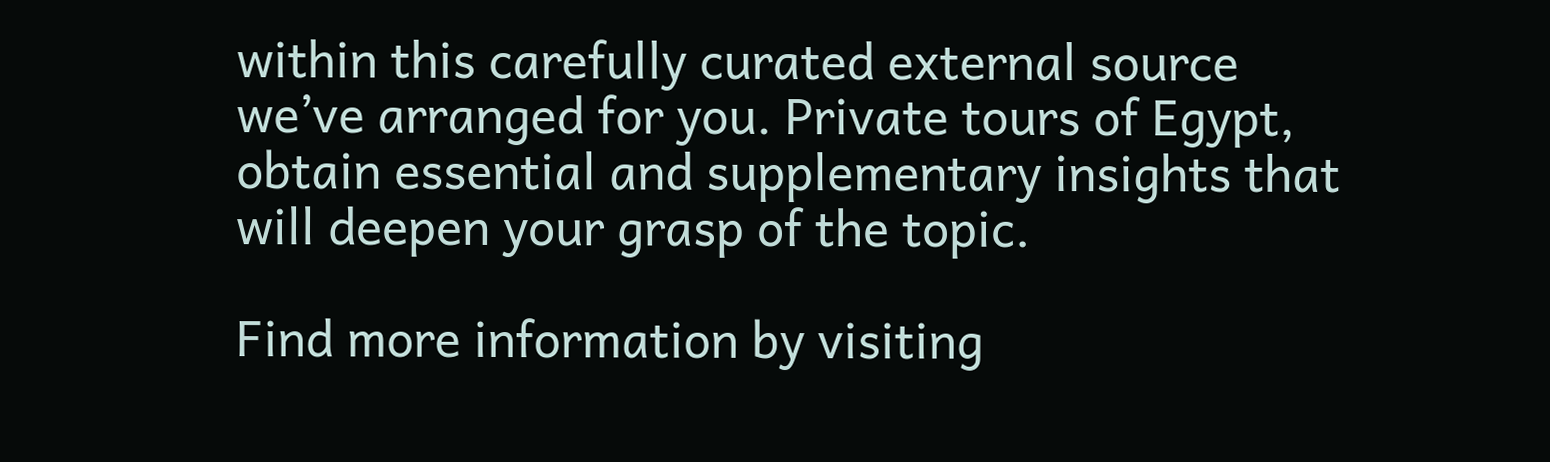within this carefully curated external source we’ve arranged for you. Private tours of Egypt, obtain essential and supplementary insights that will deepen your grasp of the topic.

Find more information by visiting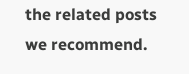the related posts we recommend.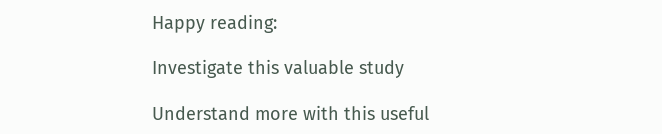Happy reading:

Investigate this valuable study

Understand more with this useful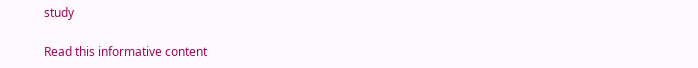study

Read this informative content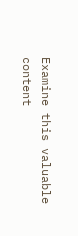Examine this valuable content